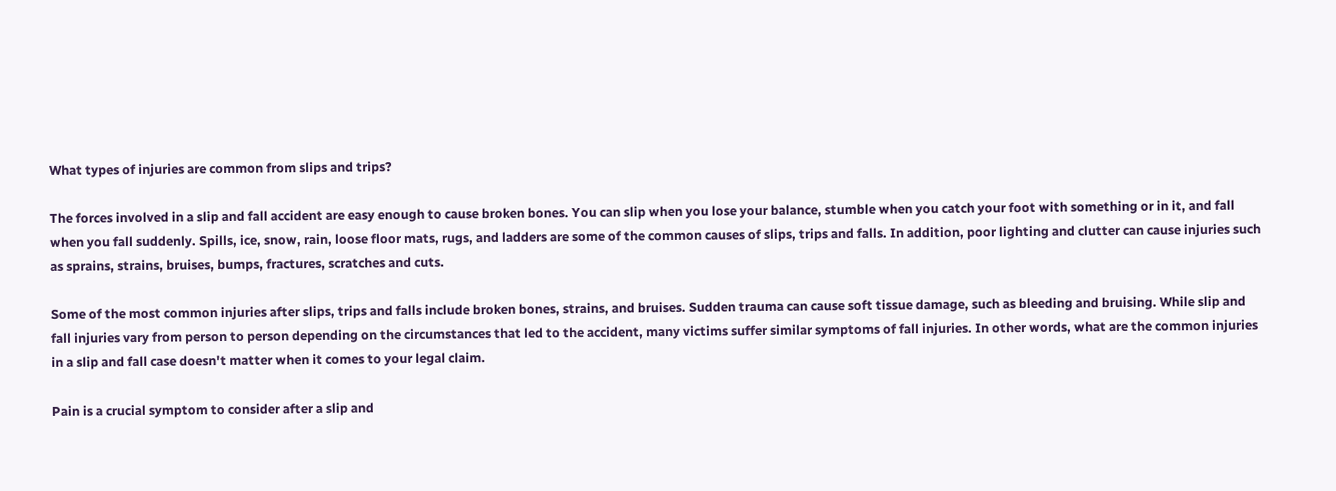What types of injuries are common from slips and trips?

The forces involved in a slip and fall accident are easy enough to cause broken bones. You can slip when you lose your balance, stumble when you catch your foot with something or in it, and fall when you fall suddenly. Spills, ice, snow, rain, loose floor mats, rugs, and ladders are some of the common causes of slips, trips and falls. In addition, poor lighting and clutter can cause injuries such as sprains, strains, bruises, bumps, fractures, scratches and cuts.

Some of the most common injuries after slips, trips and falls include broken bones, strains, and bruises. Sudden trauma can cause soft tissue damage, such as bleeding and bruising. While slip and fall injuries vary from person to person depending on the circumstances that led to the accident, many victims suffer similar symptoms of fall injuries. In other words, what are the common injuries in a slip and fall case doesn't matter when it comes to your legal claim.

Pain is a crucial symptom to consider after a slip and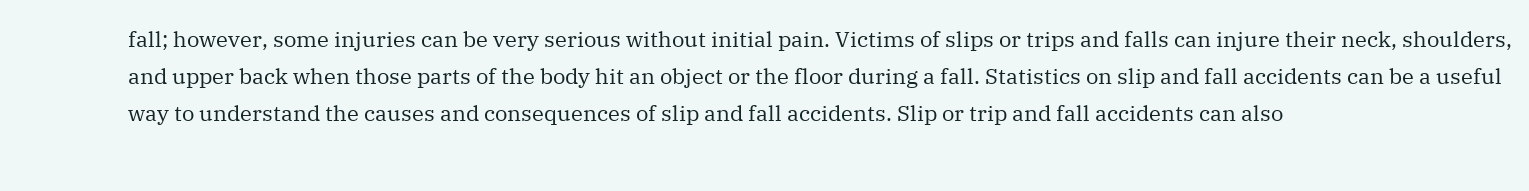fall; however, some injuries can be very serious without initial pain. Victims of slips or trips and falls can injure their neck, shoulders, and upper back when those parts of the body hit an object or the floor during a fall. Statistics on slip and fall accidents can be a useful way to understand the causes and consequences of slip and fall accidents. Slip or trip and fall accidents can also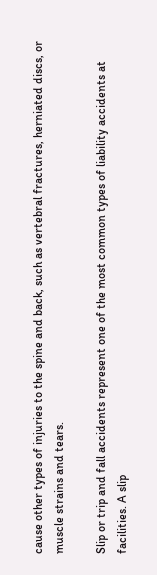cause other types of injuries to the spine and back, such as vertebral fractures, herniated discs, or muscle strains and tears.

Slip or trip and fall accidents represent one of the most common types of liability accidents at facilities. A slip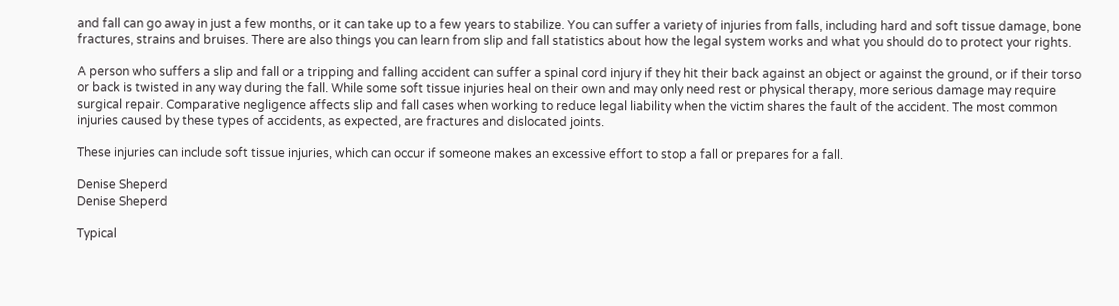and fall can go away in just a few months, or it can take up to a few years to stabilize. You can suffer a variety of injuries from falls, including hard and soft tissue damage, bone fractures, strains and bruises. There are also things you can learn from slip and fall statistics about how the legal system works and what you should do to protect your rights.

A person who suffers a slip and fall or a tripping and falling accident can suffer a spinal cord injury if they hit their back against an object or against the ground, or if their torso or back is twisted in any way during the fall. While some soft tissue injuries heal on their own and may only need rest or physical therapy, more serious damage may require surgical repair. Comparative negligence affects slip and fall cases when working to reduce legal liability when the victim shares the fault of the accident. The most common injuries caused by these types of accidents, as expected, are fractures and dislocated joints.

These injuries can include soft tissue injuries, which can occur if someone makes an excessive effort to stop a fall or prepares for a fall.

Denise Sheperd
Denise Sheperd

Typical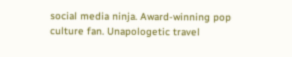social media ninja. Award-winning pop culture fan. Unapologetic travel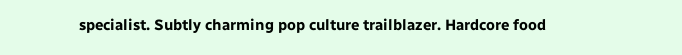specialist. Subtly charming pop culture trailblazer. Hardcore food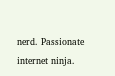nerd. Passionate internet ninja.